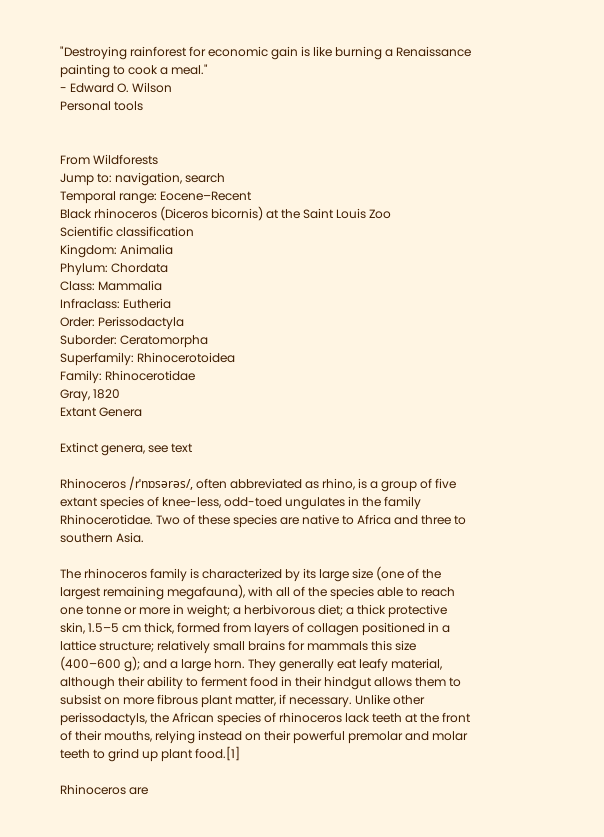"Destroying rainforest for economic gain is like burning a Renaissance painting to cook a meal."
- Edward O. Wilson
Personal tools


From Wildforests
Jump to: navigation, search
Temporal range: Eocene–Recent
Black rhinoceros (Diceros bicornis) at the Saint Louis Zoo
Scientific classification
Kingdom: Animalia
Phylum: Chordata
Class: Mammalia
Infraclass: Eutheria
Order: Perissodactyla
Suborder: Ceratomorpha
Superfamily: Rhinocerotoidea
Family: Rhinocerotidae
Gray, 1820
Extant Genera

Extinct genera, see text

Rhinoceros /rˈnɒsərəs/, often abbreviated as rhino, is a group of five extant species of knee-less, odd-toed ungulates in the family Rhinocerotidae. Two of these species are native to Africa and three to southern Asia.

The rhinoceros family is characterized by its large size (one of the largest remaining megafauna), with all of the species able to reach one tonne or more in weight; a herbivorous diet; a thick protective skin, 1.5–5 cm thick, formed from layers of collagen positioned in a lattice structure; relatively small brains for mammals this size (400–600 g); and a large horn. They generally eat leafy material, although their ability to ferment food in their hindgut allows them to subsist on more fibrous plant matter, if necessary. Unlike other perissodactyls, the African species of rhinoceros lack teeth at the front of their mouths, relying instead on their powerful premolar and molar teeth to grind up plant food.[1]

Rhinoceros are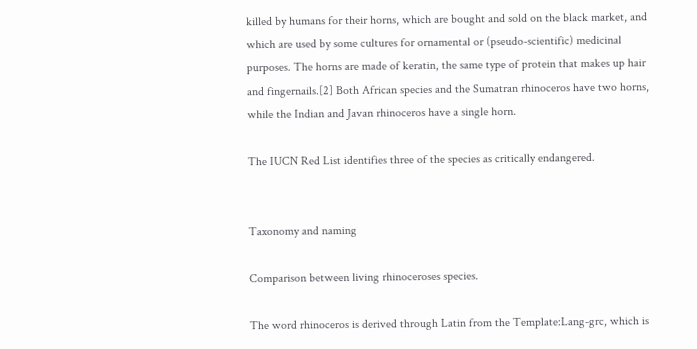killed by humans for their horns, which are bought and sold on the black market, and which are used by some cultures for ornamental or (pseudo-scientific) medicinal purposes. The horns are made of keratin, the same type of protein that makes up hair and fingernails.[2] Both African species and the Sumatran rhinoceros have two horns, while the Indian and Javan rhinoceros have a single horn.

The IUCN Red List identifies three of the species as critically endangered.


Taxonomy and naming

Comparison between living rhinoceroses species.

The word rhinoceros is derived through Latin from the Template:Lang-grc, which is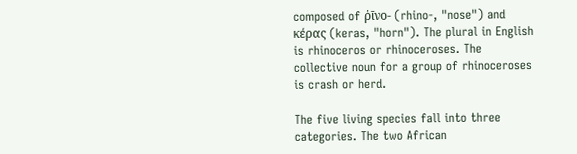composed of ῥῑνο- (rhino-, "nose") and κέρας (keras, "horn"). The plural in English is rhinoceros or rhinoceroses. The collective noun for a group of rhinoceroses is crash or herd.

The five living species fall into three categories. The two African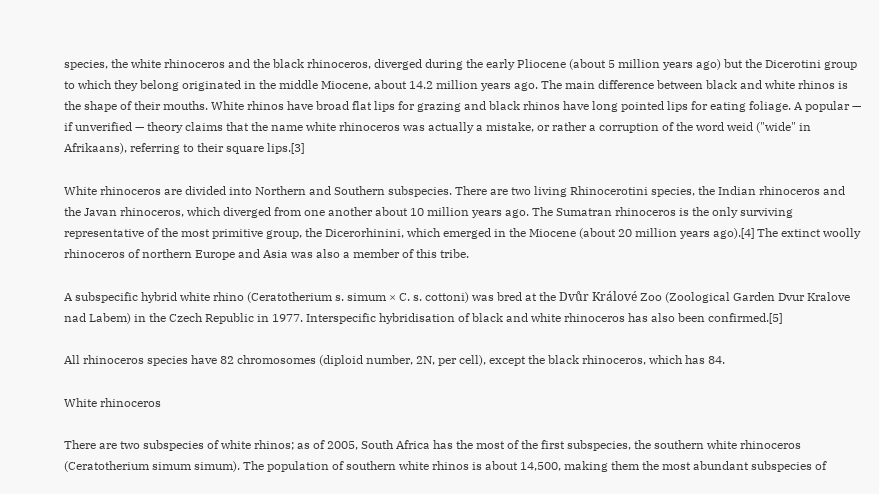species, the white rhinoceros and the black rhinoceros, diverged during the early Pliocene (about 5 million years ago) but the Dicerotini group to which they belong originated in the middle Miocene, about 14.2 million years ago. The main difference between black and white rhinos is the shape of their mouths. White rhinos have broad flat lips for grazing and black rhinos have long pointed lips for eating foliage. A popular — if unverified — theory claims that the name white rhinoceros was actually a mistake, or rather a corruption of the word weid ("wide" in Afrikaans), referring to their square lips.[3]

White rhinoceros are divided into Northern and Southern subspecies. There are two living Rhinocerotini species, the Indian rhinoceros and the Javan rhinoceros, which diverged from one another about 10 million years ago. The Sumatran rhinoceros is the only surviving representative of the most primitive group, the Dicerorhinini, which emerged in the Miocene (about 20 million years ago).[4] The extinct woolly rhinoceros of northern Europe and Asia was also a member of this tribe.

A subspecific hybrid white rhino (Ceratotherium s. simum × C. s. cottoni) was bred at the Dvůr Králové Zoo (Zoological Garden Dvur Kralove nad Labem) in the Czech Republic in 1977. Interspecific hybridisation of black and white rhinoceros has also been confirmed.[5]

All rhinoceros species have 82 chromosomes (diploid number, 2N, per cell), except the black rhinoceros, which has 84.

White rhinoceros

There are two subspecies of white rhinos; as of 2005, South Africa has the most of the first subspecies, the southern white rhinoceros (Ceratotherium simum simum). The population of southern white rhinos is about 14,500, making them the most abundant subspecies of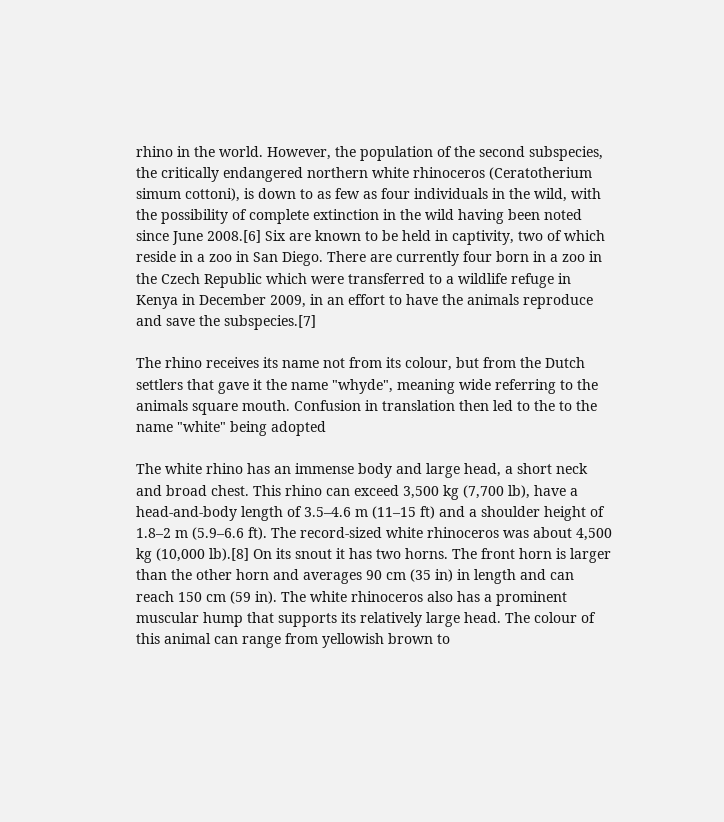rhino in the world. However, the population of the second subspecies, the critically endangered northern white rhinoceros (Ceratotherium simum cottoni), is down to as few as four individuals in the wild, with the possibility of complete extinction in the wild having been noted since June 2008.[6] Six are known to be held in captivity, two of which reside in a zoo in San Diego. There are currently four born in a zoo in the Czech Republic which were transferred to a wildlife refuge in Kenya in December 2009, in an effort to have the animals reproduce and save the subspecies.[7]

The rhino receives its name not from its colour, but from the Dutch settlers that gave it the name "whyde", meaning wide referring to the animals square mouth. Confusion in translation then led to the to the name "white" being adopted

The white rhino has an immense body and large head, a short neck and broad chest. This rhino can exceed 3,500 kg (7,700 lb), have a head-and-body length of 3.5–4.6 m (11–15 ft) and a shoulder height of 1.8–2 m (5.9–6.6 ft). The record-sized white rhinoceros was about 4,500 kg (10,000 lb).[8] On its snout it has two horns. The front horn is larger than the other horn and averages 90 cm (35 in) in length and can reach 150 cm (59 in). The white rhinoceros also has a prominent muscular hump that supports its relatively large head. The colour of this animal can range from yellowish brown to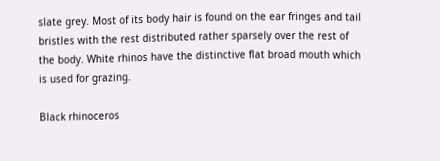slate grey. Most of its body hair is found on the ear fringes and tail bristles with the rest distributed rather sparsely over the rest of the body. White rhinos have the distinctive flat broad mouth which is used for grazing.

Black rhinoceros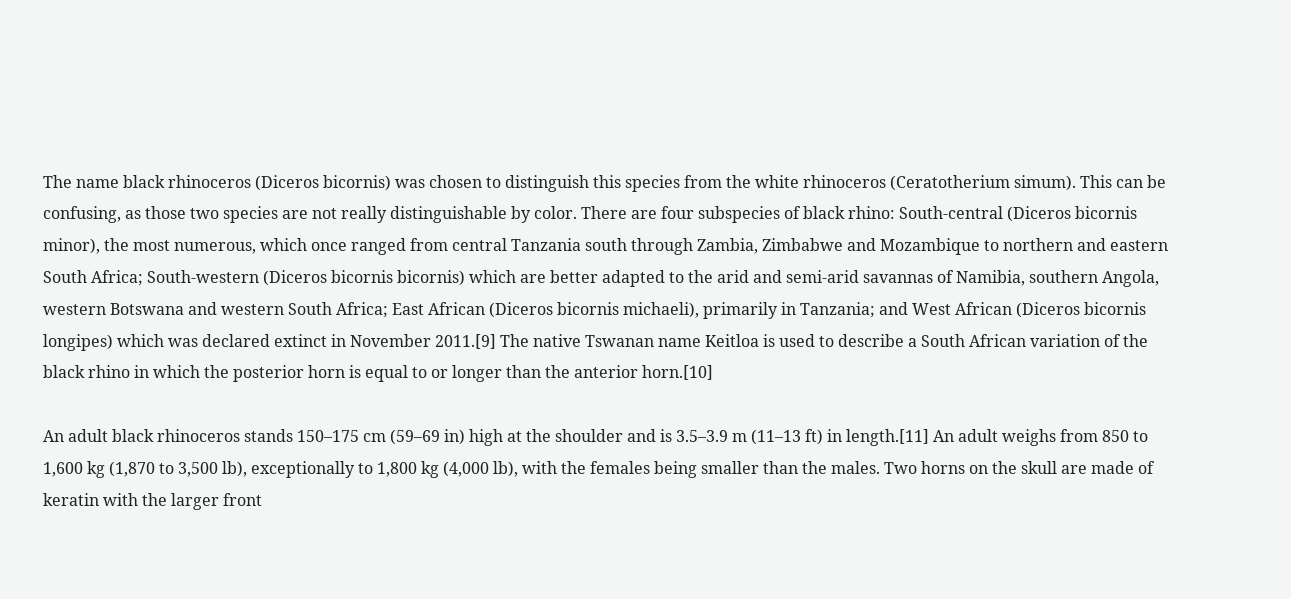The name black rhinoceros (Diceros bicornis) was chosen to distinguish this species from the white rhinoceros (Ceratotherium simum). This can be confusing, as those two species are not really distinguishable by color. There are four subspecies of black rhino: South-central (Diceros bicornis minor), the most numerous, which once ranged from central Tanzania south through Zambia, Zimbabwe and Mozambique to northern and eastern South Africa; South-western (Diceros bicornis bicornis) which are better adapted to the arid and semi-arid savannas of Namibia, southern Angola, western Botswana and western South Africa; East African (Diceros bicornis michaeli), primarily in Tanzania; and West African (Diceros bicornis longipes) which was declared extinct in November 2011.[9] The native Tswanan name Keitloa is used to describe a South African variation of the black rhino in which the posterior horn is equal to or longer than the anterior horn.[10]

An adult black rhinoceros stands 150–175 cm (59–69 in) high at the shoulder and is 3.5–3.9 m (11–13 ft) in length.[11] An adult weighs from 850 to 1,600 kg (1,870 to 3,500 lb), exceptionally to 1,800 kg (4,000 lb), with the females being smaller than the males. Two horns on the skull are made of keratin with the larger front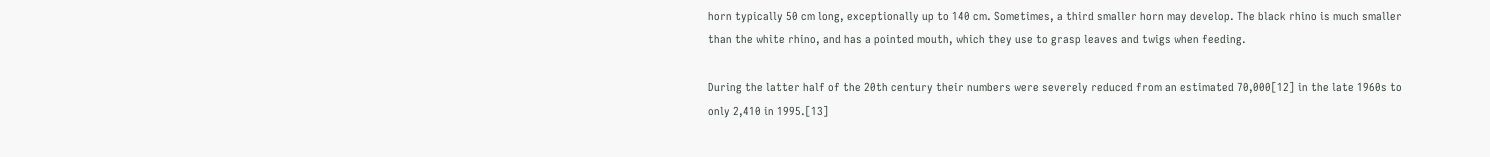horn typically 50 cm long, exceptionally up to 140 cm. Sometimes, a third smaller horn may develop. The black rhino is much smaller than the white rhino, and has a pointed mouth, which they use to grasp leaves and twigs when feeding.

During the latter half of the 20th century their numbers were severely reduced from an estimated 70,000[12] in the late 1960s to only 2,410 in 1995.[13]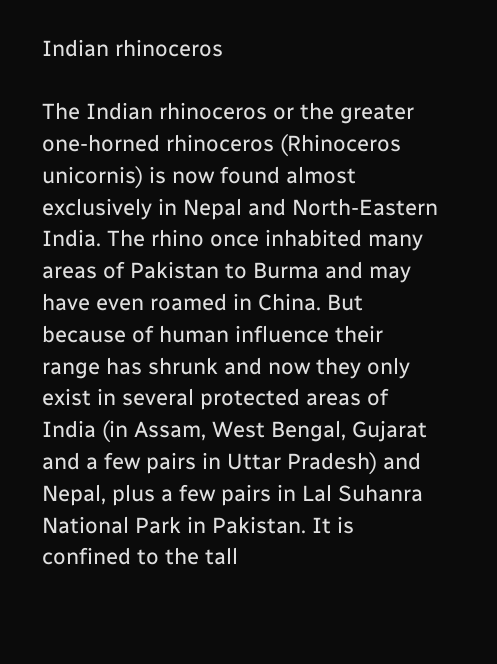Indian rhinoceros

The Indian rhinoceros or the greater one-horned rhinoceros (Rhinoceros unicornis) is now found almost exclusively in Nepal and North-Eastern India. The rhino once inhabited many areas of Pakistan to Burma and may have even roamed in China. But because of human influence their range has shrunk and now they only exist in several protected areas of India (in Assam, West Bengal, Gujarat and a few pairs in Uttar Pradesh) and Nepal, plus a few pairs in Lal Suhanra National Park in Pakistan. It is confined to the tall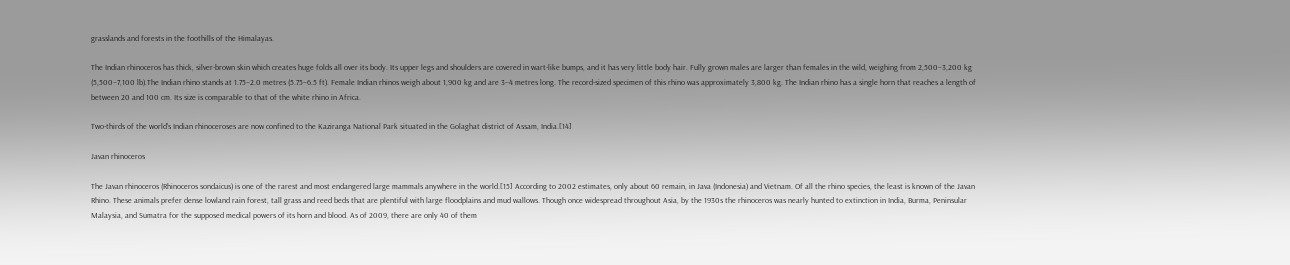grasslands and forests in the foothills of the Himalayas.

The Indian rhinoceros has thick, silver-brown skin which creates huge folds all over its body. Its upper legs and shoulders are covered in wart-like bumps, and it has very little body hair. Fully grown males are larger than females in the wild, weighing from 2,500–3,200 kg (5,500–7,100 lb).The Indian rhino stands at 1.75–2.0 metres (5.75–6.5 ft). Female Indian rhinos weigh about 1,900 kg and are 3–4 metres long. The record-sized specimen of this rhino was approximately 3,800 kg. The Indian rhino has a single horn that reaches a length of between 20 and 100 cm. Its size is comparable to that of the white rhino in Africa.

Two-thirds of the world's Indian rhinoceroses are now confined to the Kaziranga National Park situated in the Golaghat district of Assam, India.[14]

Javan rhinoceros

The Javan rhinoceros (Rhinoceros sondaicus) is one of the rarest and most endangered large mammals anywhere in the world.[15] According to 2002 estimates, only about 60 remain, in Java (Indonesia) and Vietnam. Of all the rhino species, the least is known of the Javan Rhino. These animals prefer dense lowland rain forest, tall grass and reed beds that are plentiful with large floodplains and mud wallows. Though once widespread throughout Asia, by the 1930s the rhinoceros was nearly hunted to extinction in India, Burma, Peninsular Malaysia, and Sumatra for the supposed medical powers of its horn and blood. As of 2009, there are only 40 of them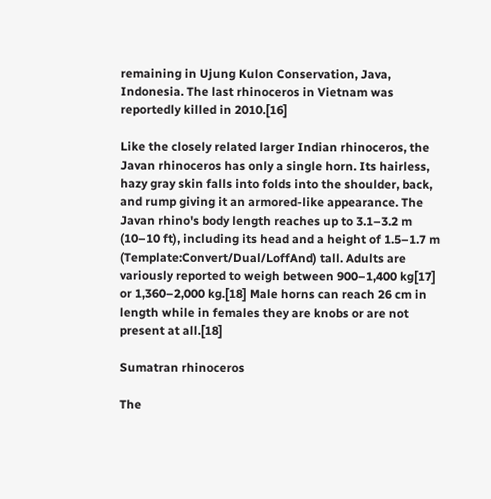remaining in Ujung Kulon Conservation, Java, Indonesia. The last rhinoceros in Vietnam was reportedly killed in 2010.[16]

Like the closely related larger Indian rhinoceros, the Javan rhinoceros has only a single horn. Its hairless, hazy gray skin falls into folds into the shoulder, back, and rump giving it an armored-like appearance. The Javan rhino's body length reaches up to 3.1–3.2 m (10–10 ft), including its head and a height of 1.5–1.7 m (Template:Convert/Dual/LoffAnd) tall. Adults are variously reported to weigh between 900–1,400 kg[17] or 1,360–2,000 kg.[18] Male horns can reach 26 cm in length while in females they are knobs or are not present at all.[18]

Sumatran rhinoceros

The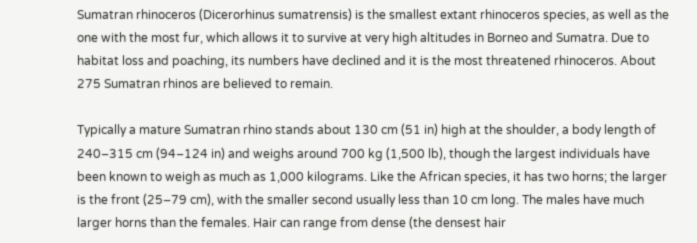Sumatran rhinoceros (Dicerorhinus sumatrensis) is the smallest extant rhinoceros species, as well as the one with the most fur, which allows it to survive at very high altitudes in Borneo and Sumatra. Due to habitat loss and poaching, its numbers have declined and it is the most threatened rhinoceros. About 275 Sumatran rhinos are believed to remain.

Typically a mature Sumatran rhino stands about 130 cm (51 in) high at the shoulder, a body length of 240–315 cm (94–124 in) and weighs around 700 kg (1,500 lb), though the largest individuals have been known to weigh as much as 1,000 kilograms. Like the African species, it has two horns; the larger is the front (25–79 cm), with the smaller second usually less than 10 cm long. The males have much larger horns than the females. Hair can range from dense (the densest hair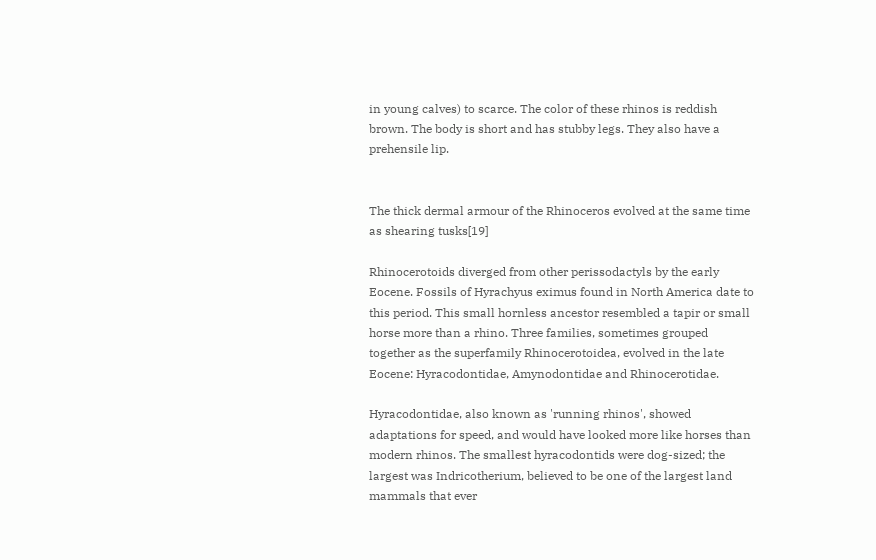in young calves) to scarce. The color of these rhinos is reddish brown. The body is short and has stubby legs. They also have a prehensile lip.


The thick dermal armour of the Rhinoceros evolved at the same time as shearing tusks[19]

Rhinocerotoids diverged from other perissodactyls by the early Eocene. Fossils of Hyrachyus eximus found in North America date to this period. This small hornless ancestor resembled a tapir or small horse more than a rhino. Three families, sometimes grouped together as the superfamily Rhinocerotoidea, evolved in the late Eocene: Hyracodontidae, Amynodontidae and Rhinocerotidae.

Hyracodontidae, also known as 'running rhinos', showed adaptations for speed, and would have looked more like horses than modern rhinos. The smallest hyracodontids were dog-sized; the largest was Indricotherium, believed to be one of the largest land mammals that ever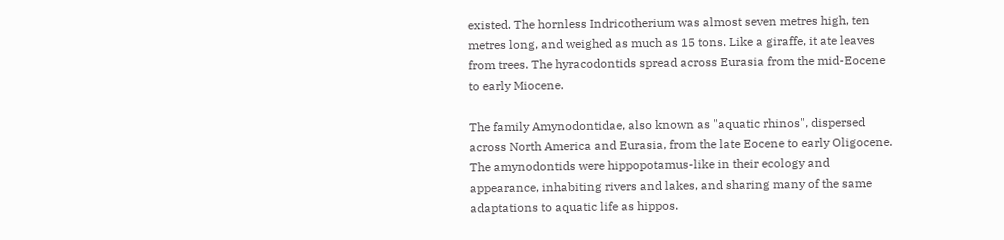existed. The hornless Indricotherium was almost seven metres high, ten metres long, and weighed as much as 15 tons. Like a giraffe, it ate leaves from trees. The hyracodontids spread across Eurasia from the mid-Eocene to early Miocene.

The family Amynodontidae, also known as "aquatic rhinos", dispersed across North America and Eurasia, from the late Eocene to early Oligocene. The amynodontids were hippopotamus-like in their ecology and appearance, inhabiting rivers and lakes, and sharing many of the same adaptations to aquatic life as hippos.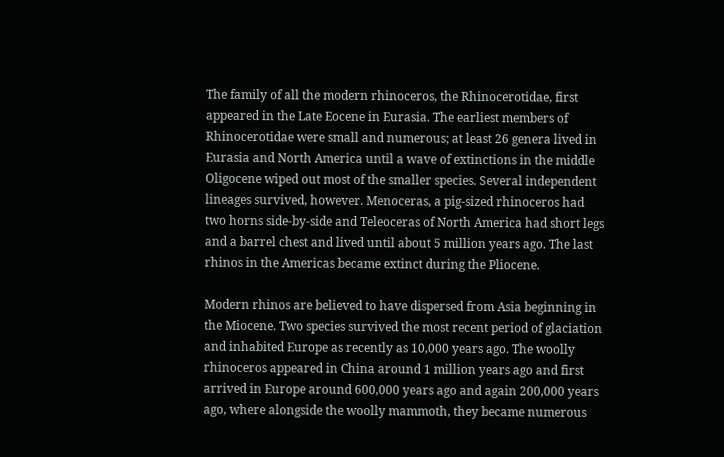The family of all the modern rhinoceros, the Rhinocerotidae, first appeared in the Late Eocene in Eurasia. The earliest members of Rhinocerotidae were small and numerous; at least 26 genera lived in Eurasia and North America until a wave of extinctions in the middle Oligocene wiped out most of the smaller species. Several independent lineages survived, however. Menoceras, a pig-sized rhinoceros had two horns side-by-side and Teleoceras of North America had short legs and a barrel chest and lived until about 5 million years ago. The last rhinos in the Americas became extinct during the Pliocene.

Modern rhinos are believed to have dispersed from Asia beginning in the Miocene. Two species survived the most recent period of glaciation and inhabited Europe as recently as 10,000 years ago. The woolly rhinoceros appeared in China around 1 million years ago and first arrived in Europe around 600,000 years ago and again 200,000 years ago, where alongside the woolly mammoth, they became numerous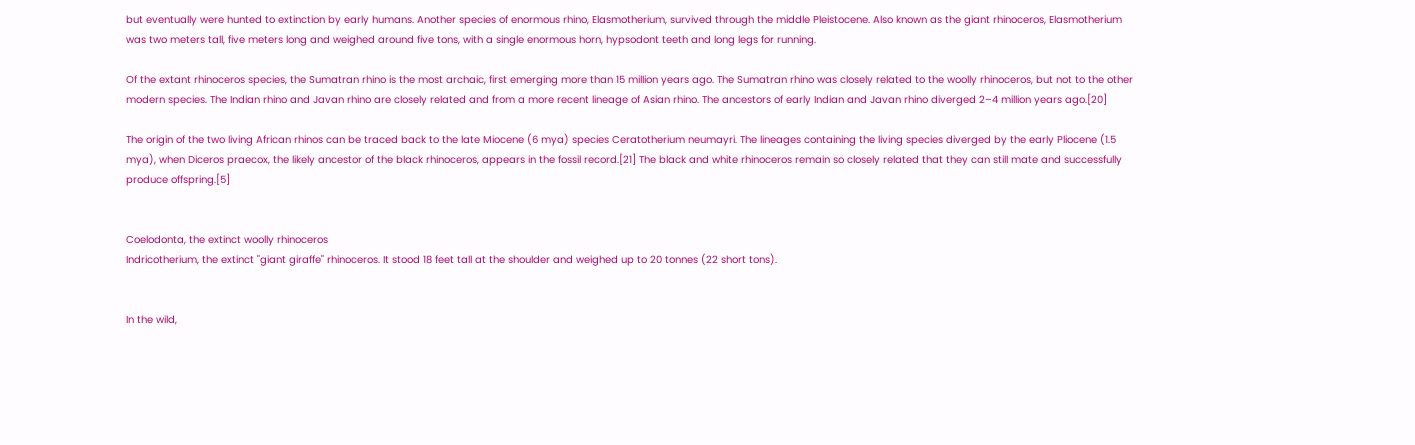but eventually were hunted to extinction by early humans. Another species of enormous rhino, Elasmotherium, survived through the middle Pleistocene. Also known as the giant rhinoceros, Elasmotherium was two meters tall, five meters long and weighed around five tons, with a single enormous horn, hypsodont teeth and long legs for running.

Of the extant rhinoceros species, the Sumatran rhino is the most archaic, first emerging more than 15 million years ago. The Sumatran rhino was closely related to the woolly rhinoceros, but not to the other modern species. The Indian rhino and Javan rhino are closely related and from a more recent lineage of Asian rhino. The ancestors of early Indian and Javan rhino diverged 2–4 million years ago.[20]

The origin of the two living African rhinos can be traced back to the late Miocene (6 mya) species Ceratotherium neumayri. The lineages containing the living species diverged by the early Pliocene (1.5 mya), when Diceros praecox, the likely ancestor of the black rhinoceros, appears in the fossil record.[21] The black and white rhinoceros remain so closely related that they can still mate and successfully produce offspring.[5]


Coelodonta, the extinct woolly rhinoceros
Indricotherium, the extinct "giant giraffe" rhinoceros. It stood 18 feet tall at the shoulder and weighed up to 20 tonnes (22 short tons).


In the wild,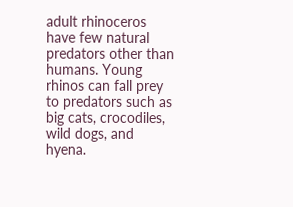adult rhinoceros have few natural predators other than humans. Young rhinos can fall prey to predators such as big cats, crocodiles, wild dogs, and hyena.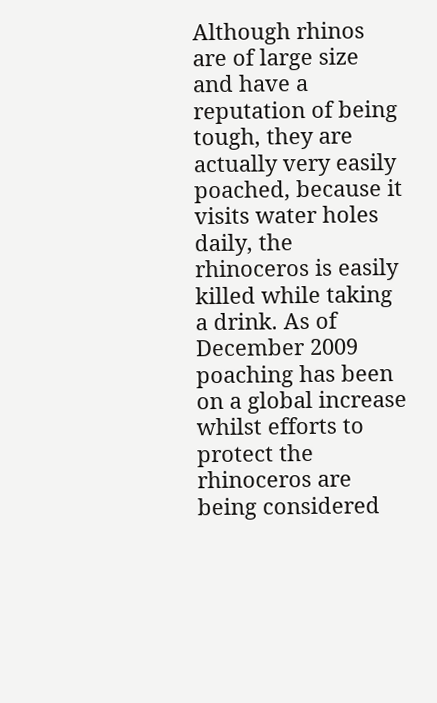Although rhinos are of large size and have a reputation of being tough, they are actually very easily poached, because it visits water holes daily, the rhinoceros is easily killed while taking a drink. As of December 2009 poaching has been on a global increase whilst efforts to protect the rhinoceros are being considered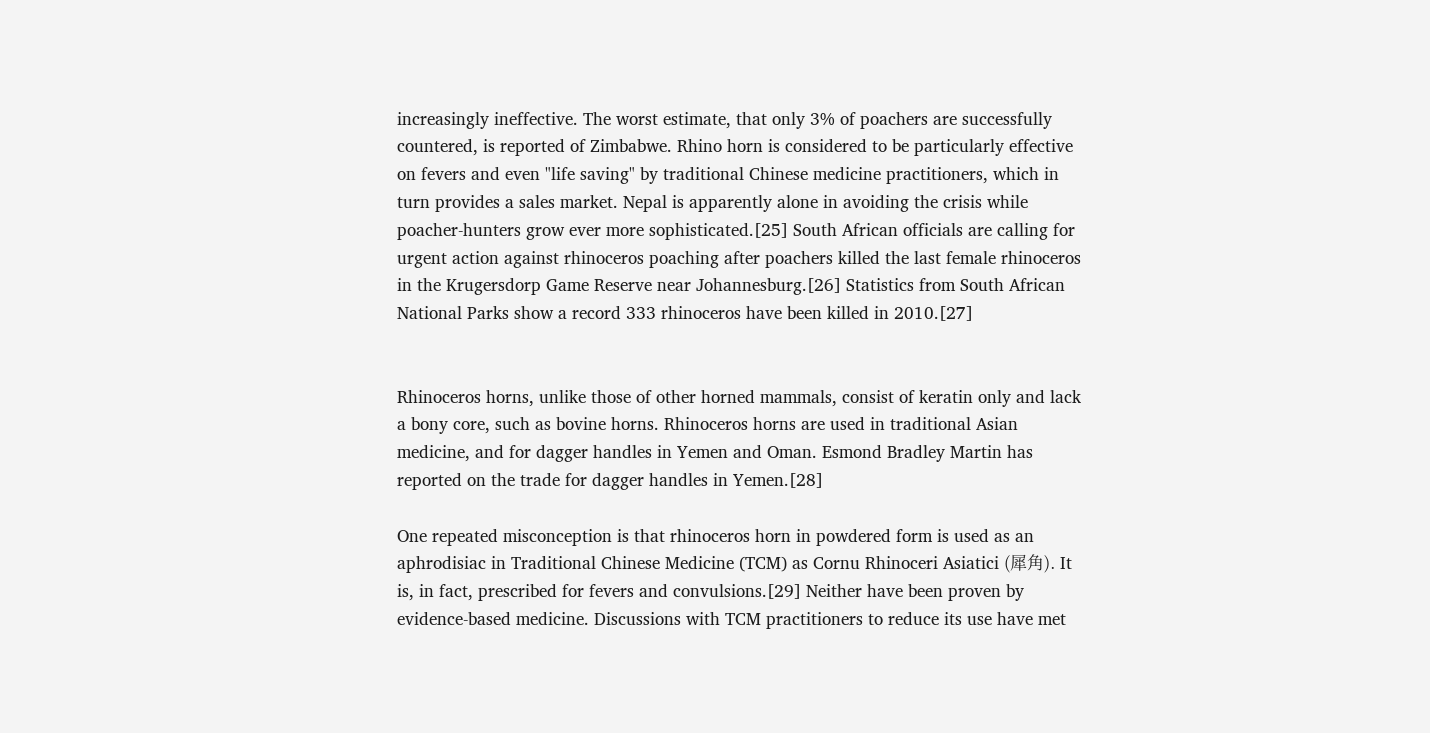increasingly ineffective. The worst estimate, that only 3% of poachers are successfully countered, is reported of Zimbabwe. Rhino horn is considered to be particularly effective on fevers and even "life saving" by traditional Chinese medicine practitioners, which in turn provides a sales market. Nepal is apparently alone in avoiding the crisis while poacher-hunters grow ever more sophisticated.[25] South African officials are calling for urgent action against rhinoceros poaching after poachers killed the last female rhinoceros in the Krugersdorp Game Reserve near Johannesburg.[26] Statistics from South African National Parks show a record 333 rhinoceros have been killed in 2010.[27]


Rhinoceros horns, unlike those of other horned mammals, consist of keratin only and lack a bony core, such as bovine horns. Rhinoceros horns are used in traditional Asian medicine, and for dagger handles in Yemen and Oman. Esmond Bradley Martin has reported on the trade for dagger handles in Yemen.[28]

One repeated misconception is that rhinoceros horn in powdered form is used as an aphrodisiac in Traditional Chinese Medicine (TCM) as Cornu Rhinoceri Asiatici (犀角). It is, in fact, prescribed for fevers and convulsions.[29] Neither have been proven by evidence-based medicine. Discussions with TCM practitioners to reduce its use have met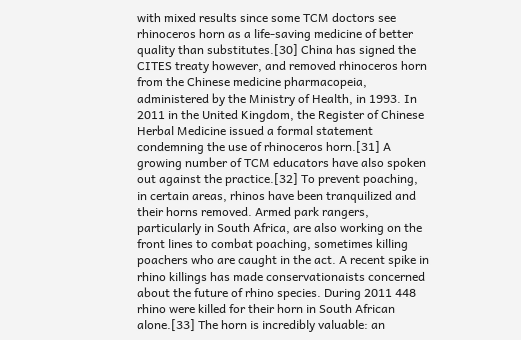with mixed results since some TCM doctors see rhinoceros horn as a life-saving medicine of better quality than substitutes.[30] China has signed the CITES treaty however, and removed rhinoceros horn from the Chinese medicine pharmacopeia, administered by the Ministry of Health, in 1993. In 2011 in the United Kingdom, the Register of Chinese Herbal Medicine issued a formal statement condemning the use of rhinoceros horn.[31] A growing number of TCM educators have also spoken out against the practice.[32] To prevent poaching, in certain areas, rhinos have been tranquilized and their horns removed. Armed park rangers, particularly in South Africa, are also working on the front lines to combat poaching, sometimes killing poachers who are caught in the act. A recent spike in rhino killings has made conservationaists concerned about the future of rhino species. During 2011 448 rhino were killed for their horn in South African alone.[33] The horn is incredibly valuable: an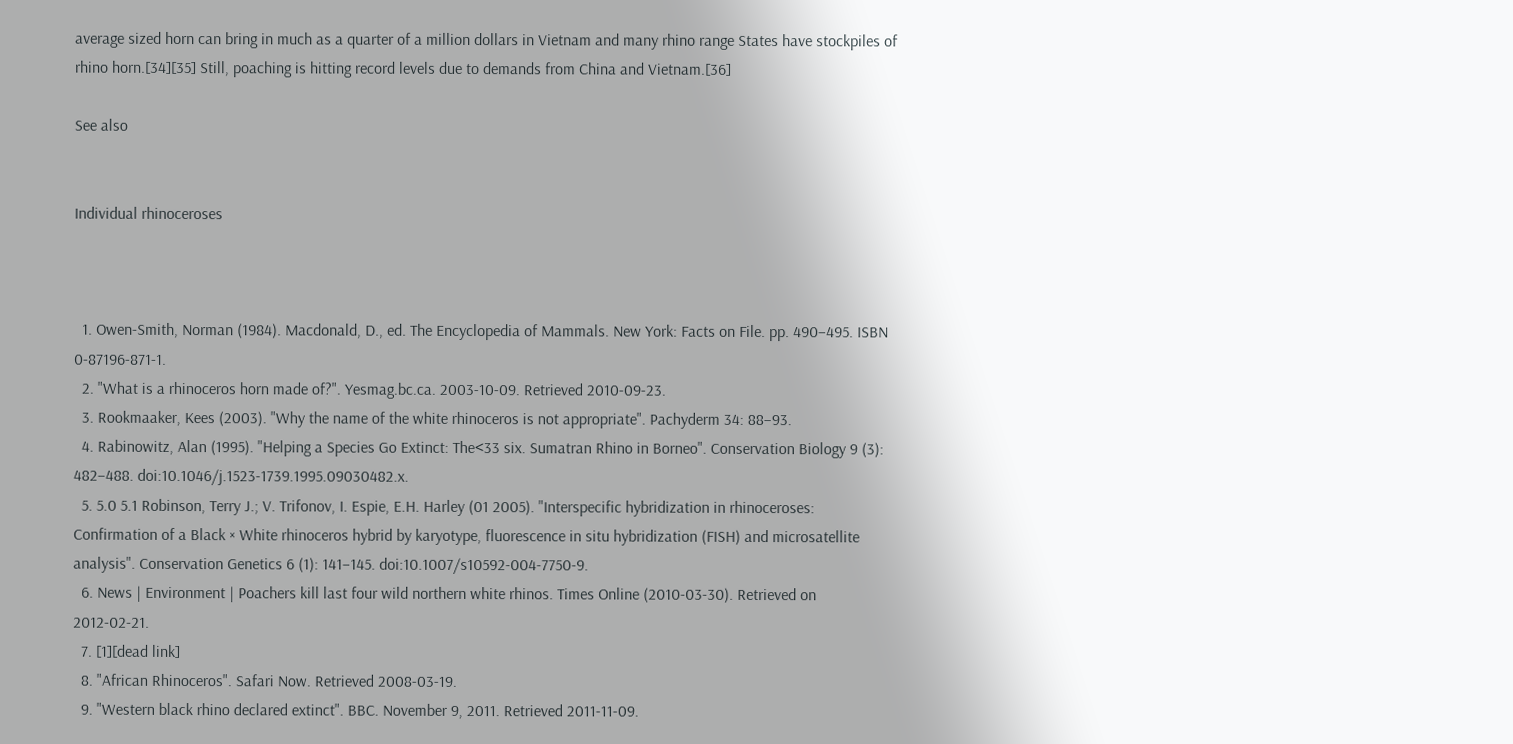average sized horn can bring in much as a quarter of a million dollars in Vietnam and many rhino range States have stockpiles of rhino horn.[34][35] Still, poaching is hitting record levels due to demands from China and Vietnam.[36]

See also


Individual rhinoceroses



  1. Owen-Smith, Norman (1984). Macdonald, D., ed. The Encyclopedia of Mammals. New York: Facts on File. pp. 490–495. ISBN 0-87196-871-1.
  2. "What is a rhinoceros horn made of?". Yesmag.bc.ca. 2003-10-09. Retrieved 2010-09-23.
  3. Rookmaaker, Kees (2003). "Why the name of the white rhinoceros is not appropriate". Pachyderm 34: 88–93.
  4. Rabinowitz, Alan (1995). "Helping a Species Go Extinct: The<33 six. Sumatran Rhino in Borneo". Conservation Biology 9 (3): 482–488. doi:10.1046/j.1523-1739.1995.09030482.x.
  5. 5.0 5.1 Robinson, Terry J.; V. Trifonov, I. Espie, E.H. Harley (01 2005). "Interspecific hybridization in rhinoceroses: Confirmation of a Black × White rhinoceros hybrid by karyotype, fluorescence in situ hybridization (FISH) and microsatellite analysis". Conservation Genetics 6 (1): 141–145. doi:10.1007/s10592-004-7750-9.
  6. News | Environment | Poachers kill last four wild northern white rhinos. Times Online (2010-03-30). Retrieved on 2012-02-21.
  7. [1][dead link]
  8. "African Rhinoceros". Safari Now. Retrieved 2008-03-19.
  9. "Western black rhino declared extinct". BBC. November 9, 2011. Retrieved 2011-11-09.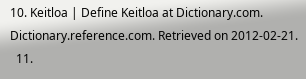10. Keitloa | Define Keitloa at Dictionary.com. Dictionary.reference.com. Retrieved on 2012-02-21.
  11.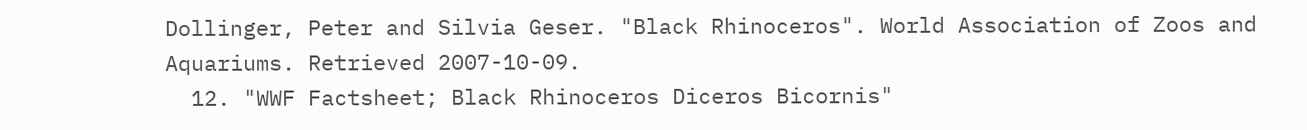Dollinger, Peter and Silvia Geser. "Black Rhinoceros". World Association of Zoos and Aquariums. Retrieved 2007-10-09.
  12. "WWF Factsheet; Black Rhinoceros Diceros Bicornis"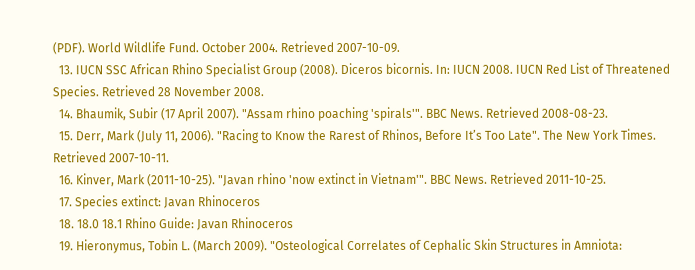(PDF). World Wildlife Fund. October 2004. Retrieved 2007-10-09.
  13. IUCN SSC African Rhino Specialist Group (2008). Diceros bicornis. In: IUCN 2008. IUCN Red List of Threatened Species. Retrieved 28 November 2008.
  14. Bhaumik, Subir (17 April 2007). "Assam rhino poaching 'spirals'". BBC News. Retrieved 2008-08-23.
  15. Derr, Mark (July 11, 2006). "Racing to Know the Rarest of Rhinos, Before It’s Too Late". The New York Times. Retrieved 2007-10-11.
  16. Kinver, Mark (2011-10-25). "Javan rhino 'now extinct in Vietnam'". BBC News. Retrieved 2011-10-25.
  17. Species extinct: Javan Rhinoceros
  18. 18.0 18.1 Rhino Guide: Javan Rhinoceros
  19. Hieronymus, Tobin L. (March 2009). "Osteological Correlates of Cephalic Skin Structures in Amniota: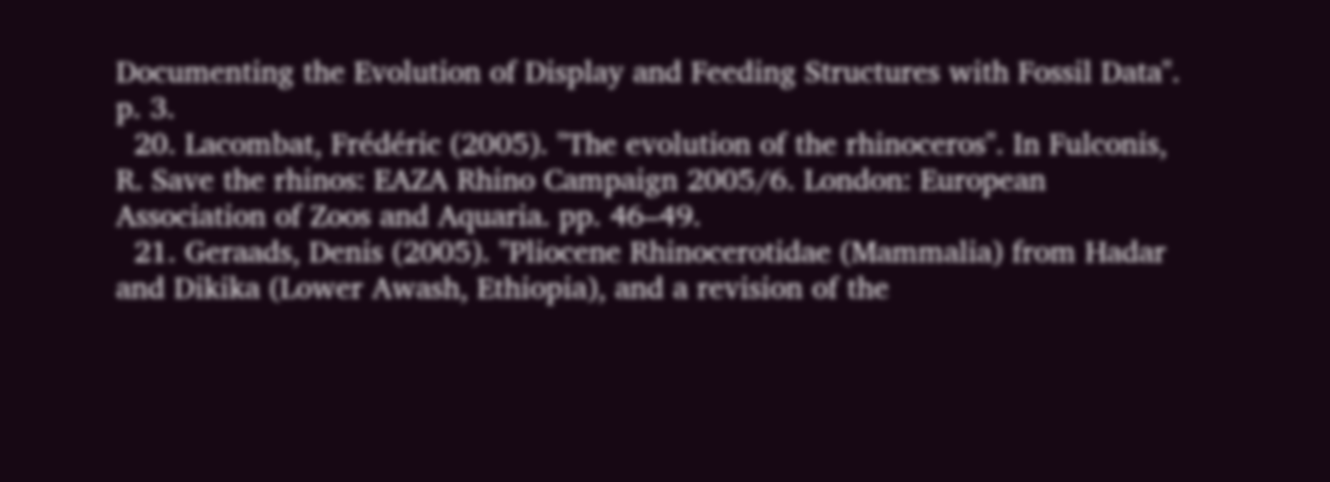Documenting the Evolution of Display and Feeding Structures with Fossil Data". p. 3.
  20. Lacombat, Frédéric (2005). "The evolution of the rhinoceros". In Fulconis, R. Save the rhinos: EAZA Rhino Campaign 2005/6. London: European Association of Zoos and Aquaria. pp. 46–49.
  21. Geraads, Denis (2005). "Pliocene Rhinocerotidae (Mammalia) from Hadar and Dikika (Lower Awash, Ethiopia), and a revision of the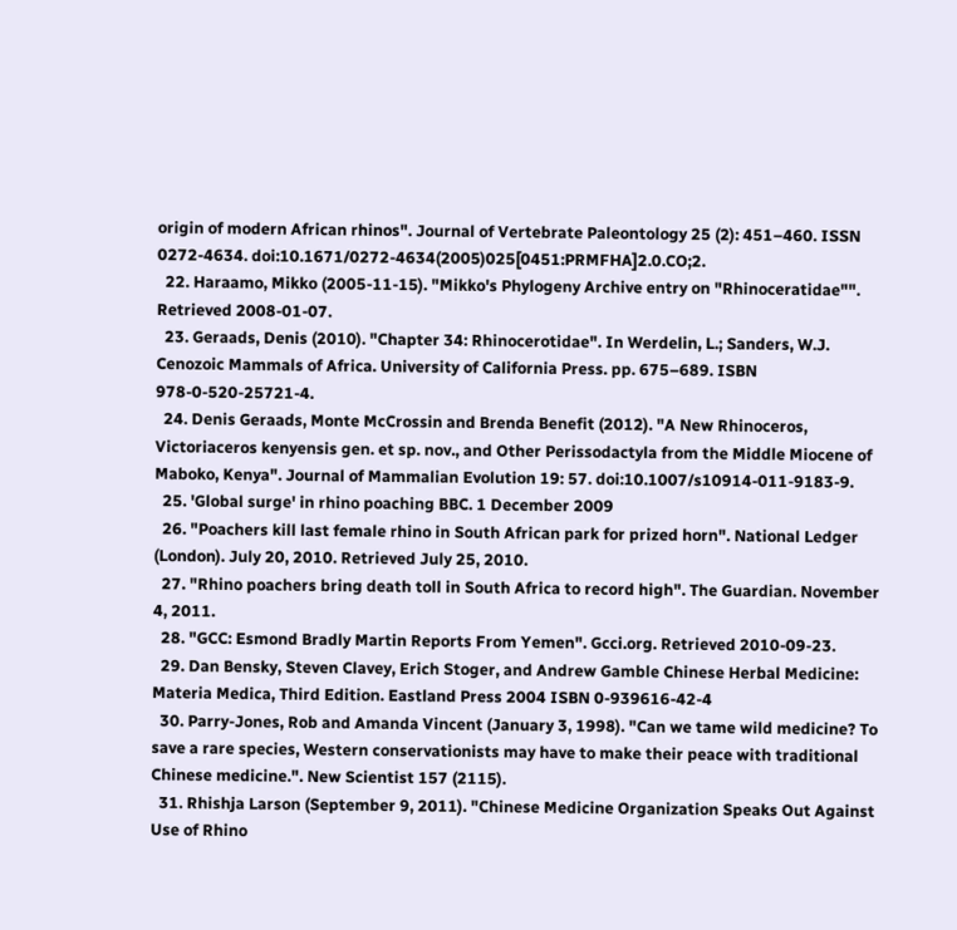origin of modern African rhinos". Journal of Vertebrate Paleontology 25 (2): 451–460. ISSN 0272-4634. doi:10.1671/0272-4634(2005)025[0451:PRMFHA]2.0.CO;2.
  22. Haraamo, Mikko (2005-11-15). "Mikko's Phylogeny Archive entry on "Rhinoceratidae"". Retrieved 2008-01-07.
  23. Geraads, Denis (2010). "Chapter 34: Rhinocerotidae". In Werdelin, L.; Sanders, W.J. Cenozoic Mammals of Africa. University of California Press. pp. 675–689. ISBN 978-0-520-25721-4.
  24. Denis Geraads, Monte McCrossin and Brenda Benefit (2012). "A New Rhinoceros, Victoriaceros kenyensis gen. et sp. nov., and Other Perissodactyla from the Middle Miocene of Maboko, Kenya". Journal of Mammalian Evolution 19: 57. doi:10.1007/s10914-011-9183-9.
  25. 'Global surge' in rhino poaching BBC. 1 December 2009
  26. "Poachers kill last female rhino in South African park for prized horn". National Ledger (London). July 20, 2010. Retrieved July 25, 2010.
  27. "Rhino poachers bring death toll in South Africa to record high". The Guardian. November 4, 2011.
  28. "GCC: Esmond Bradly Martin Reports From Yemen". Gcci.org. Retrieved 2010-09-23.
  29. Dan Bensky, Steven Clavey, Erich Stoger, and Andrew Gamble Chinese Herbal Medicine: Materia Medica, Third Edition. Eastland Press 2004 ISBN 0-939616-42-4
  30. Parry-Jones, Rob and Amanda Vincent (January 3, 1998). "Can we tame wild medicine? To save a rare species, Western conservationists may have to make their peace with traditional Chinese medicine.". New Scientist 157 (2115).
  31. Rhishja Larson (September 9, 2011). "Chinese Medicine Organization Speaks Out Against Use of Rhino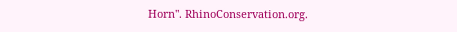Horn". RhinoConservation.org.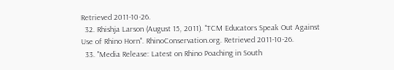Retrieved 2011-10-26.
  32. Rhishja Larson (August 15, 2011). "TCM Educators Speak Out Against Use of Rhino Horn". RhinoConservation.org. Retrieved 2011-10-26.
  33. "Media Release: Latest on Rhino Poaching in South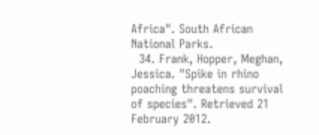Africa". South African National Parks.
  34. Frank, Hopper, Meghan, Jessica. "Spike in rhino poaching threatens survival of species". Retrieved 21 February 2012.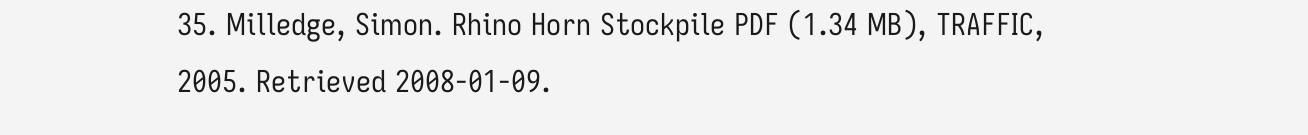35. Milledge, Simon. Rhino Horn Stockpile PDF (1.34 MB), TRAFFIC, 2005. Retrieved 2008-01-09.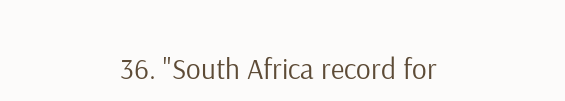36. "South Africa record for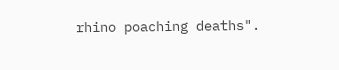rhino poaching deaths".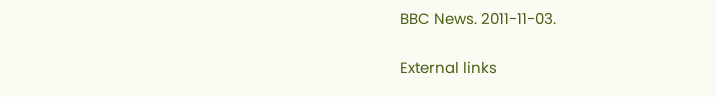BBC News. 2011-11-03.


External links